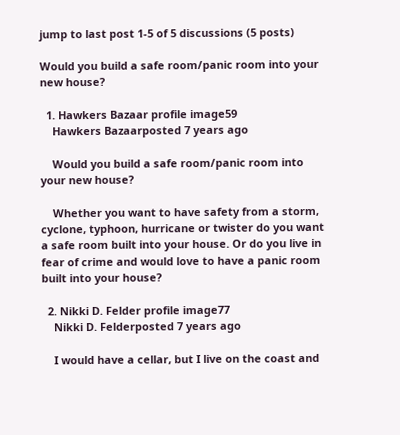jump to last post 1-5 of 5 discussions (5 posts)

Would you build a safe room/panic room into your new house?

  1. Hawkers Bazaar profile image59
    Hawkers Bazaarposted 7 years ago

    Would you build a safe room/panic room into your new house?

    Whether you want to have safety from a storm, cyclone, typhoon, hurricane or twister do you want a safe room built into your house. Or do you live in fear of crime and would love to have a panic room built into your house?

  2. Nikki D. Felder profile image77
    Nikki D. Felderposted 7 years ago

    I would have a cellar, but I live on the coast and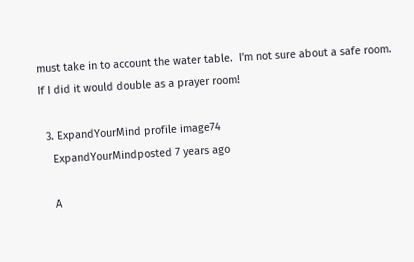must take in to account the water table.  I'm not sure about a safe room.  If I did it would double as a prayer room!

  3. ExpandYourMind profile image74
    ExpandYourMindposted 7 years ago

    A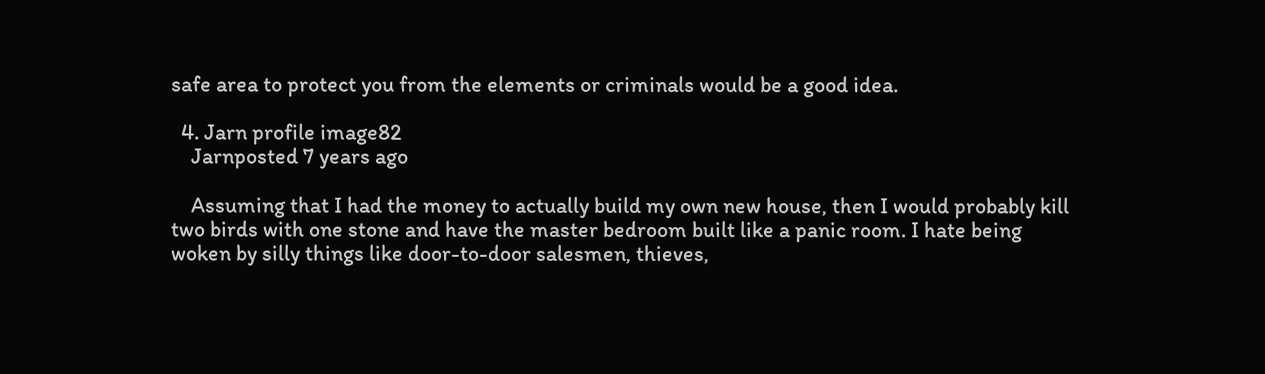safe area to protect you from the elements or criminals would be a good idea.

  4. Jarn profile image82
    Jarnposted 7 years ago

    Assuming that I had the money to actually build my own new house, then I would probably kill two birds with one stone and have the master bedroom built like a panic room. I hate being woken by silly things like door-to-door salesmen, thieves,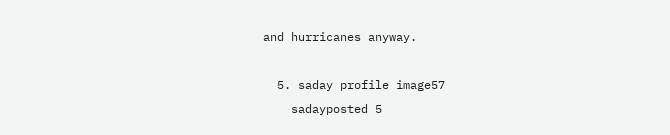and hurricanes anyway.

  5. saday profile image57
    sadayposted 5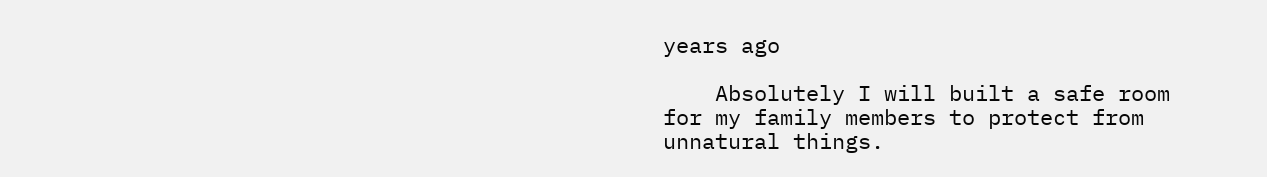years ago

    Absolutely I will built a safe room for my family members to protect from unnatural things.